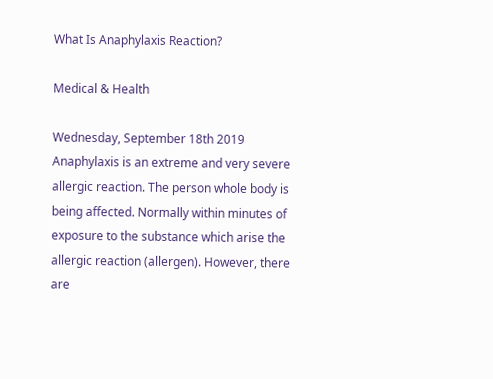What Is Anaphylaxis Reaction?

Medical & Health

Wednesday, September 18th 2019
Anaphylaxis is an extreme and very severe allergic reaction. The person whole body is being affected. Normally within minutes of exposure to the substance which arise the allergic reaction (allergen). However, there are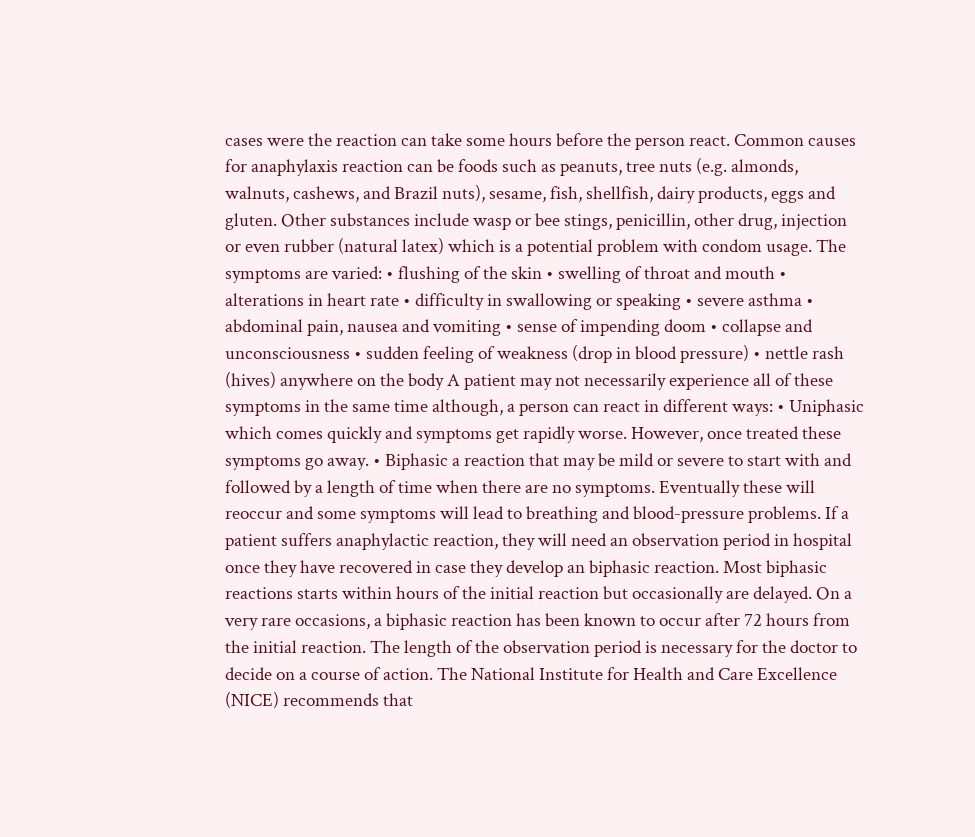cases were the reaction can take some hours before the person react. Common causes for anaphylaxis reaction can be foods such as peanuts, tree nuts (e.g. almonds, walnuts, cashews, and Brazil nuts), sesame, fish, shellfish, dairy products, eggs and gluten. Other substances include wasp or bee stings, penicillin, other drug, injection or even rubber (natural latex) which is a potential problem with condom usage. The symptoms are varied: • flushing of the skin • swelling of throat and mouth • alterations in heart rate • difficulty in swallowing or speaking • severe asthma • abdominal pain, nausea and vomiting • sense of impending doom • collapse and unconsciousness • sudden feeling of weakness (drop in blood pressure) • nettle rash (hives) anywhere on the body A patient may not necessarily experience all of these symptoms in the same time although, a person can react in different ways: • Uniphasic which comes quickly and symptoms get rapidly worse. However, once treated these symptoms go away. • Biphasic a reaction that may be mild or severe to start with and followed by a length of time when there are no symptoms. Eventually these will reoccur and some symptoms will lead to breathing and blood-pressure problems. If a patient suffers anaphylactic reaction, they will need an observation period in hospital once they have recovered in case they develop an biphasic reaction. Most biphasic reactions starts within hours of the initial reaction but occasionally are delayed. On a very rare occasions, a biphasic reaction has been known to occur after 72 hours from the initial reaction. The length of the observation period is necessary for the doctor to decide on a course of action. The National Institute for Health and Care Excellence (NICE) recommends that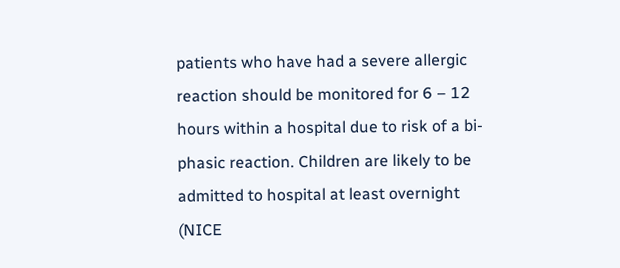patients who have had a severe allergic reaction should be monitored for 6 – 12 hours within a hospital due to risk of a bi-phasic reaction. Children are likely to be admitted to hospital at least overnight (NICE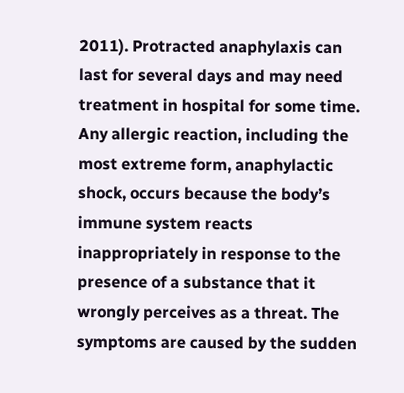2011). Protracted anaphylaxis can last for several days and may need treatment in hospital for some time. Any allergic reaction, including the most extreme form, anaphylactic shock, occurs because the body’s immune system reacts inappropriately in response to the presence of a substance that it wrongly perceives as a threat. The symptoms are caused by the sudden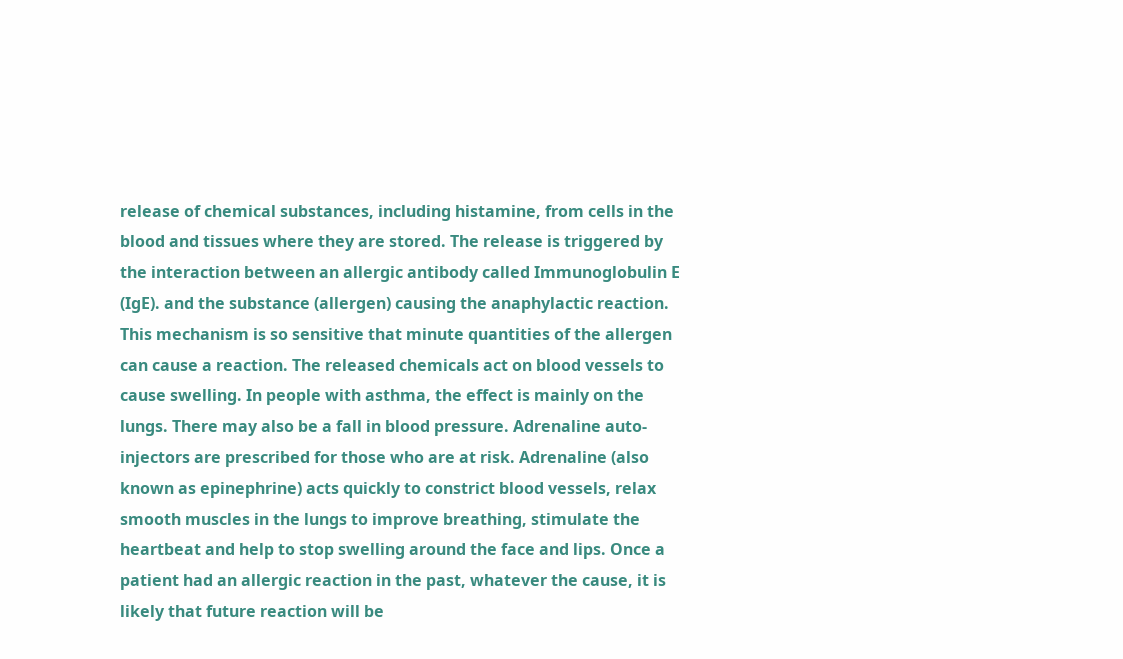release of chemical substances, including histamine, from cells in the blood and tissues where they are stored. The release is triggered by the interaction between an allergic antibody called Immunoglobulin E (IgE). and the substance (allergen) causing the anaphylactic reaction. This mechanism is so sensitive that minute quantities of the allergen can cause a reaction. The released chemicals act on blood vessels to cause swelling. In people with asthma, the effect is mainly on the lungs. There may also be a fall in blood pressure. Adrenaline auto-injectors are prescribed for those who are at risk. Adrenaline (also known as epinephrine) acts quickly to constrict blood vessels, relax smooth muscles in the lungs to improve breathing, stimulate the heartbeat and help to stop swelling around the face and lips. Once a patient had an allergic reaction in the past, whatever the cause, it is likely that future reaction will be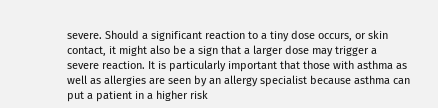severe. Should a significant reaction to a tiny dose occurs, or skin contact, it might also be a sign that a larger dose may trigger a severe reaction. It is particularly important that those with asthma as well as allergies are seen by an allergy specialist because asthma can put a patient in a higher risk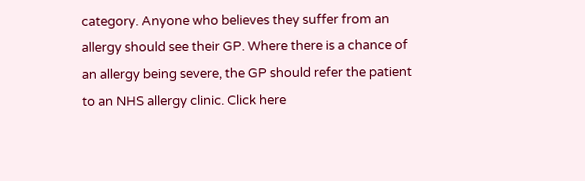category. Anyone who believes they suffer from an allergy should see their GP. Where there is a chance of an allergy being severe, the GP should refer the patient to an NHS allergy clinic. Click here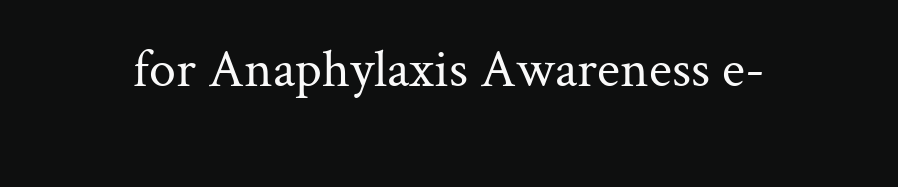for Anaphylaxis Awareness e-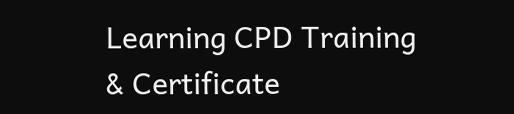Learning CPD Training & Certificate